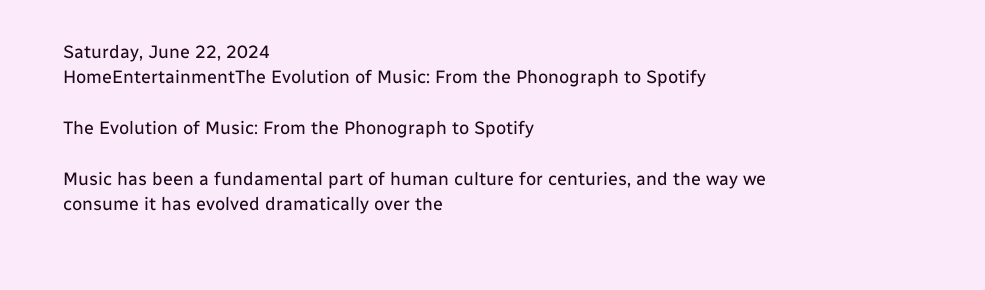Saturday, June 22, 2024
HomeEntertainmentThe Evolution of Music: From the Phonograph to Spotify

The Evolution of Music: From the Phonograph to Spotify

Music has been a fundamental part of human culture for centuries, and the way we consume it has evolved dramatically over the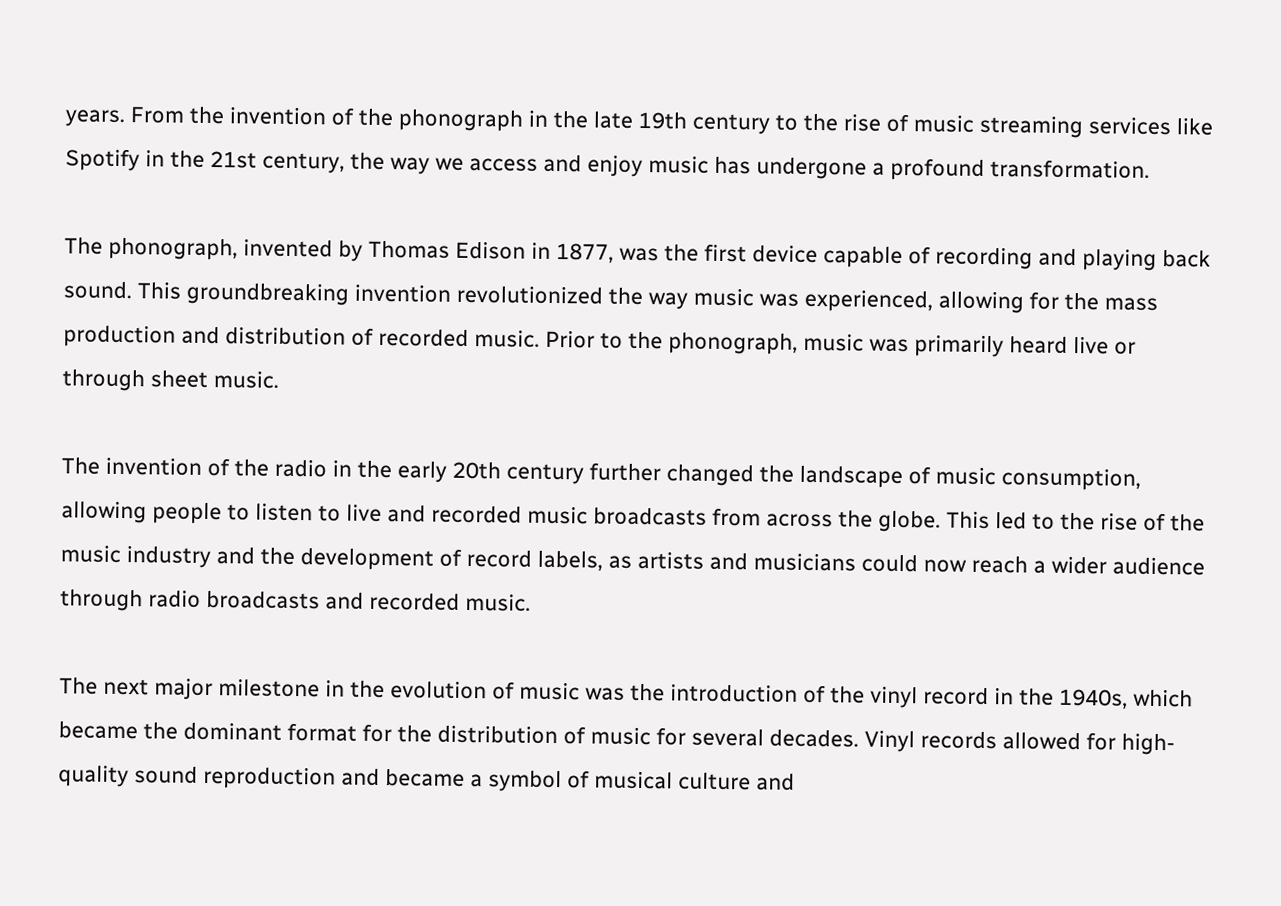years. From the invention of the phonograph in the late 19th century to the rise of music streaming services like Spotify in the 21st century, the way we access and enjoy music has undergone a profound transformation.

The phonograph, invented by Thomas Edison in 1877, was the first device capable of recording and playing back sound. This groundbreaking invention revolutionized the way music was experienced, allowing for the mass production and distribution of recorded music. Prior to the phonograph, music was primarily heard live or through sheet music.

The invention of the radio in the early 20th century further changed the landscape of music consumption, allowing people to listen to live and recorded music broadcasts from across the globe. This led to the rise of the music industry and the development of record labels, as artists and musicians could now reach a wider audience through radio broadcasts and recorded music.

The next major milestone in the evolution of music was the introduction of the vinyl record in the 1940s, which became the dominant format for the distribution of music for several decades. Vinyl records allowed for high-quality sound reproduction and became a symbol of musical culture and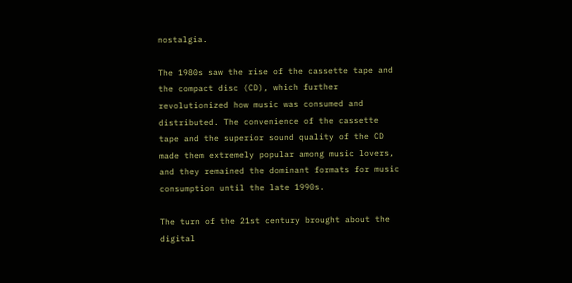nostalgia.

The 1980s saw the rise of the cassette tape and the compact disc (CD), which further revolutionized how music was consumed and distributed. The convenience of the cassette tape and the superior sound quality of the CD made them extremely popular among music lovers, and they remained the dominant formats for music consumption until the late 1990s.

The turn of the 21st century brought about the digital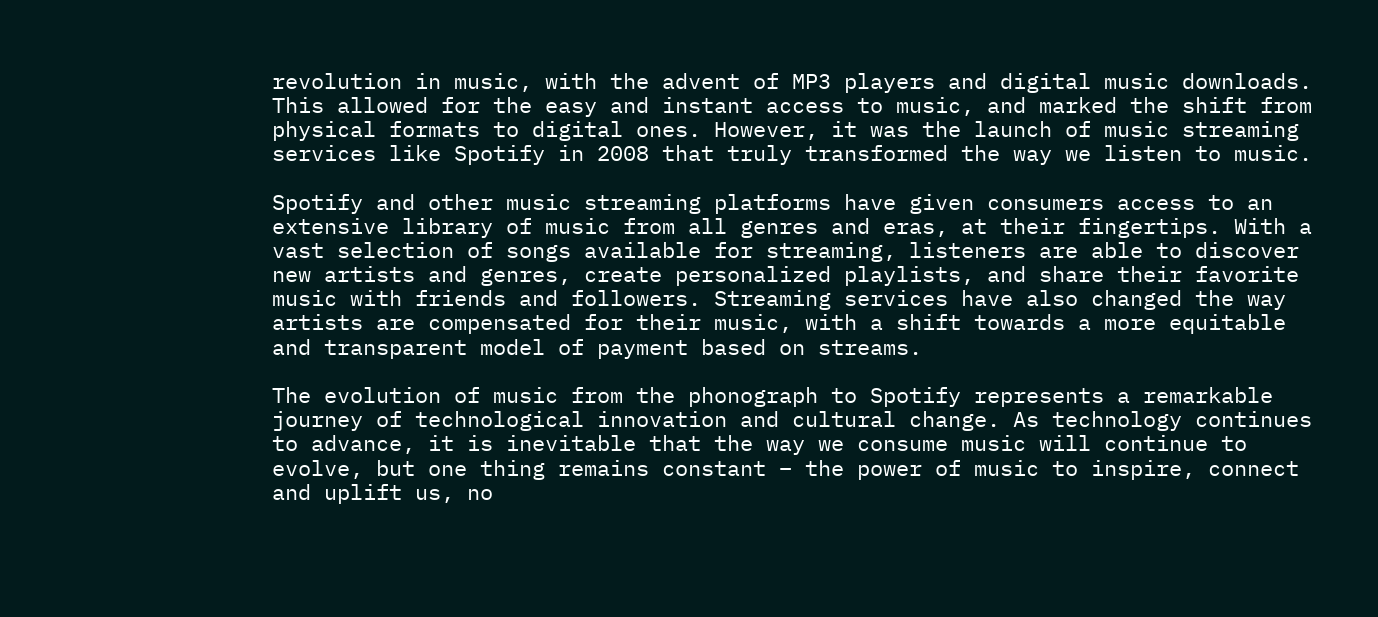revolution in music, with the advent of MP3 players and digital music downloads. This allowed for the easy and instant access to music, and marked the shift from physical formats to digital ones. However, it was the launch of music streaming services like Spotify in 2008 that truly transformed the way we listen to music.

Spotify and other music streaming platforms have given consumers access to an extensive library of music from all genres and eras, at their fingertips. With a vast selection of songs available for streaming, listeners are able to discover new artists and genres, create personalized playlists, and share their favorite music with friends and followers. Streaming services have also changed the way artists are compensated for their music, with a shift towards a more equitable and transparent model of payment based on streams.

The evolution of music from the phonograph to Spotify represents a remarkable journey of technological innovation and cultural change. As technology continues to advance, it is inevitable that the way we consume music will continue to evolve, but one thing remains constant – the power of music to inspire, connect and uplift us, no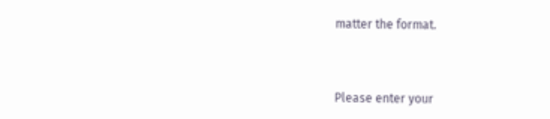matter the format.



Please enter your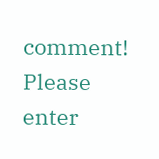comment!
Please enter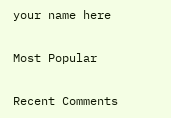your name here

Most Popular

Recent Comments